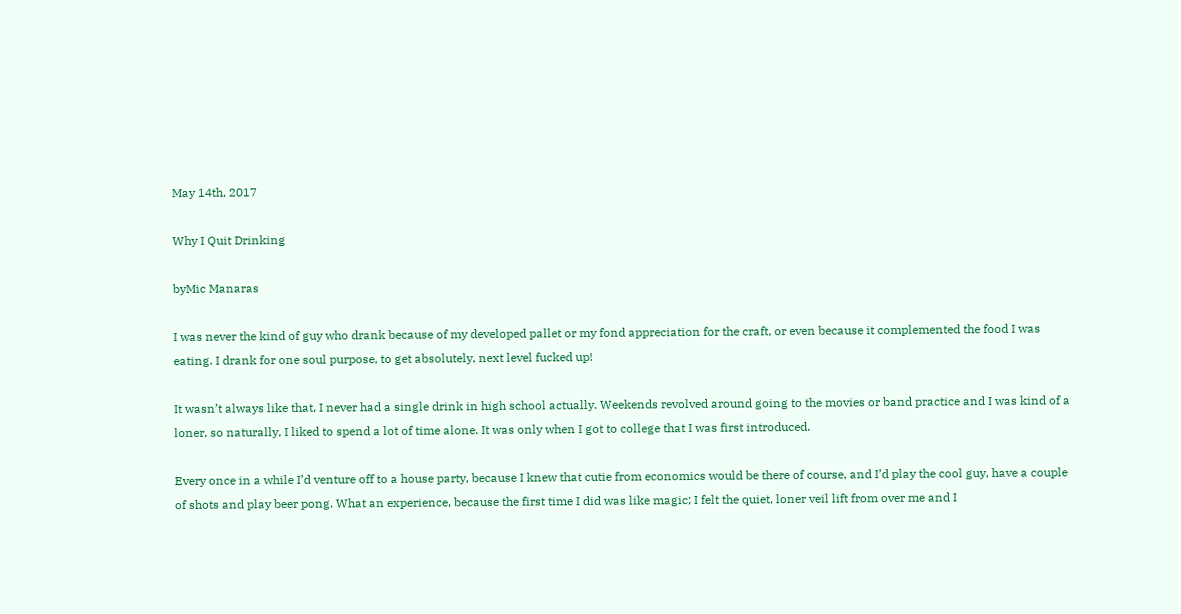May 14th, 2017

Why I Quit Drinking

byMic Manaras

I was never the kind of guy who drank because of my developed pallet or my fond appreciation for the craft, or even because it complemented the food I was eating. I drank for one soul purpose, to get absolutely, next level fucked up!

It wasn’t always like that, I never had a single drink in high school actually. Weekends revolved around going to the movies or band practice and I was kind of a loner, so naturally, I liked to spend a lot of time alone. It was only when I got to college that I was first introduced.

Every once in a while I’d venture off to a house party, because I knew that cutie from economics would be there of course, and I’d play the cool guy, have a couple of shots and play beer pong. What an experience, because the first time I did was like magic; I felt the quiet, loner veil lift from over me and I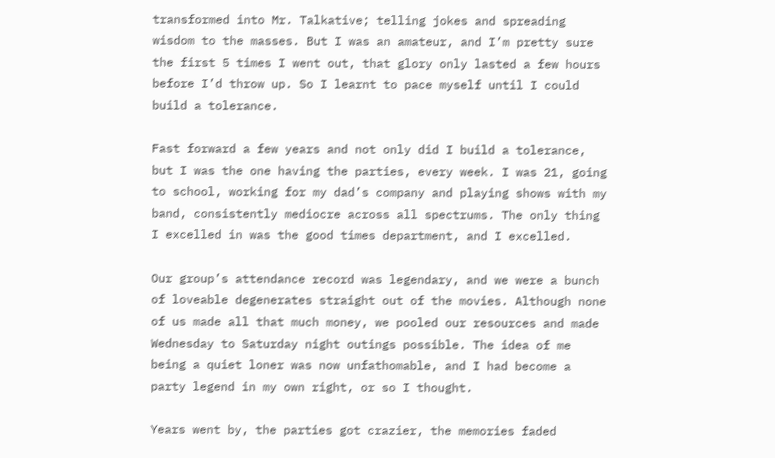transformed into Mr. Talkative; telling jokes and spreading wisdom to the masses. But I was an amateur, and I’m pretty sure the first 5 times I went out, that glory only lasted a few hours before I’d throw up. So I learnt to pace myself until I could build a tolerance.

Fast forward a few years and not only did I build a tolerance, but I was the one having the parties, every week. I was 21, going to school, working for my dad’s company and playing shows with my band, consistently mediocre across all spectrums. The only thing I excelled in was the good times department, and I excelled.

Our group’s attendance record was legendary, and we were a bunch of loveable degenerates straight out of the movies. Although none of us made all that much money, we pooled our resources and made Wednesday to Saturday night outings possible. The idea of me being a quiet loner was now unfathomable, and I had become a party legend in my own right, or so I thought.

Years went by, the parties got crazier, the memories faded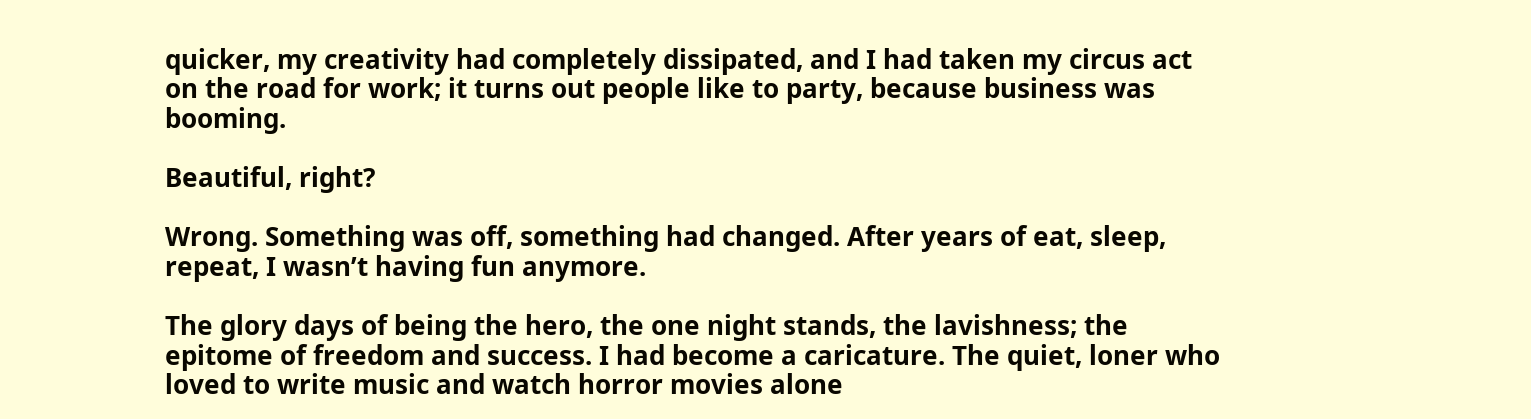quicker, my creativity had completely dissipated, and I had taken my circus act on the road for work; it turns out people like to party, because business was booming.

Beautiful, right?

Wrong. Something was off, something had changed. After years of eat, sleep, repeat, I wasn’t having fun anymore.

The glory days of being the hero, the one night stands, the lavishness; the epitome of freedom and success. I had become a caricature. The quiet, loner who loved to write music and watch horror movies alone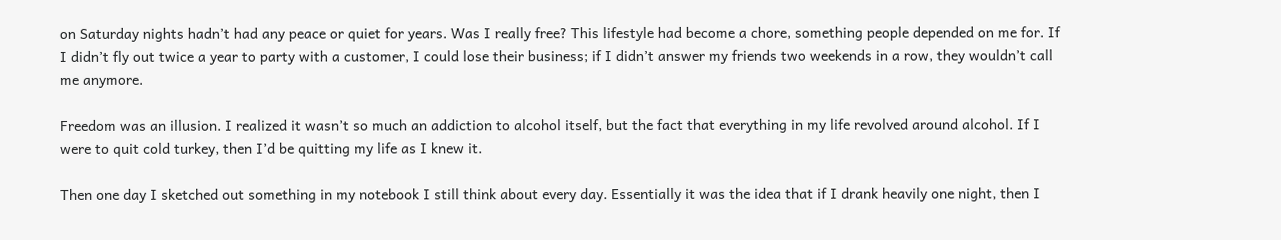on Saturday nights hadn’t had any peace or quiet for years. Was I really free? This lifestyle had become a chore, something people depended on me for. If I didn’t fly out twice a year to party with a customer, I could lose their business; if I didn’t answer my friends two weekends in a row, they wouldn’t call me anymore.

Freedom was an illusion. I realized it wasn’t so much an addiction to alcohol itself, but the fact that everything in my life revolved around alcohol. If I were to quit cold turkey, then I’d be quitting my life as I knew it.

Then one day I sketched out something in my notebook I still think about every day. Essentially it was the idea that if I drank heavily one night, then I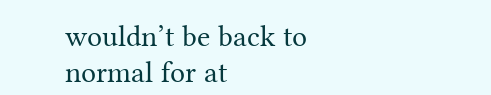wouldn’t be back to normal for at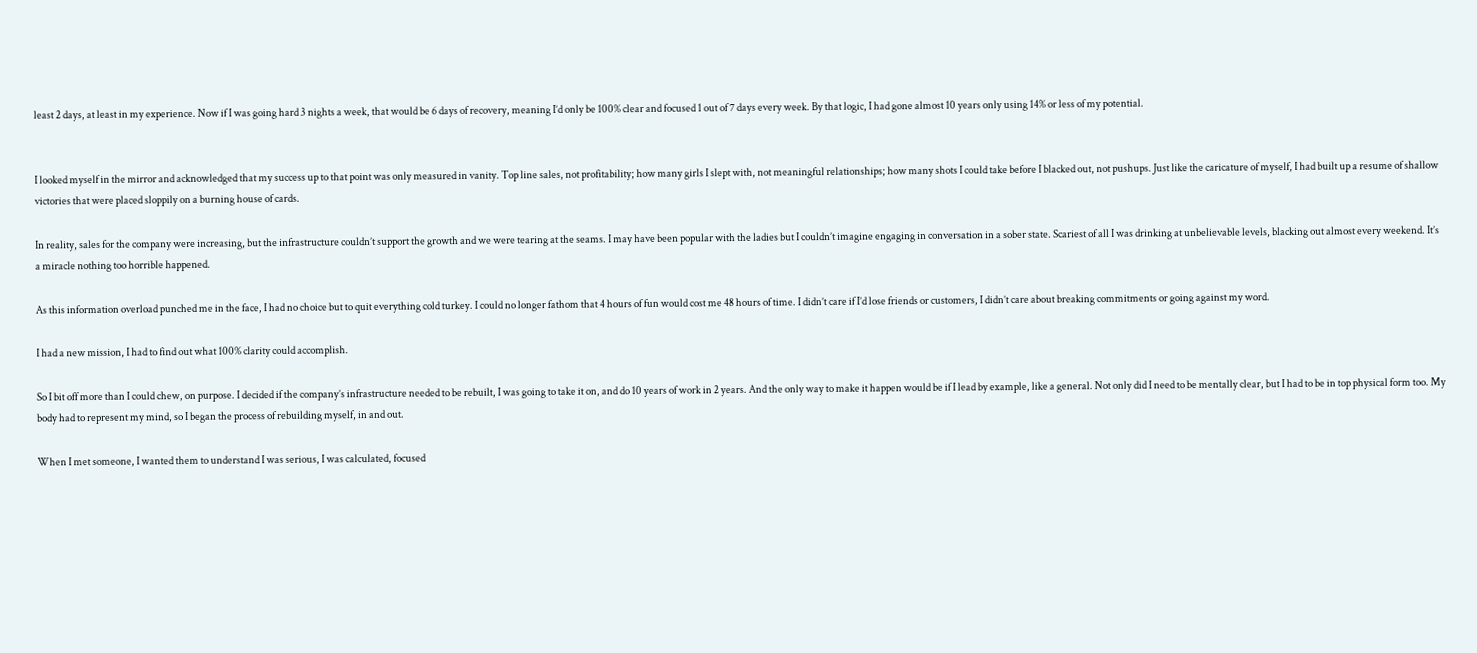least 2 days, at least in my experience. Now if I was going hard 3 nights a week, that would be 6 days of recovery, meaning I’d only be 100% clear and focused 1 out of 7 days every week. By that logic, I had gone almost 10 years only using 14% or less of my potential.


I looked myself in the mirror and acknowledged that my success up to that point was only measured in vanity. Top line sales, not profitability; how many girls I slept with, not meaningful relationships; how many shots I could take before I blacked out, not pushups. Just like the caricature of myself, I had built up a resume of shallow victories that were placed sloppily on a burning house of cards.

In reality, sales for the company were increasing, but the infrastructure couldn’t support the growth and we were tearing at the seams. I may have been popular with the ladies but I couldn’t imagine engaging in conversation in a sober state. Scariest of all I was drinking at unbelievable levels, blacking out almost every weekend. It’s a miracle nothing too horrible happened.

As this information overload punched me in the face, I had no choice but to quit everything cold turkey. I could no longer fathom that 4 hours of fun would cost me 48 hours of time. I didn’t care if I’d lose friends or customers, I didn’t care about breaking commitments or going against my word.

I had a new mission, I had to find out what 100% clarity could accomplish.

So I bit off more than I could chew, on purpose. I decided if the company’s infrastructure needed to be rebuilt, I was going to take it on, and do 10 years of work in 2 years. And the only way to make it happen would be if I lead by example, like a general. Not only did I need to be mentally clear, but I had to be in top physical form too. My body had to represent my mind, so I began the process of rebuilding myself, in and out.

When I met someone, I wanted them to understand I was serious, I was calculated, focused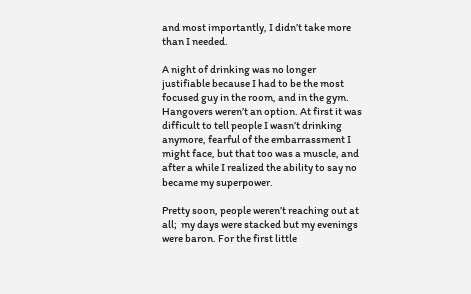and most importantly, I didn’t take more than I needed.

A night of drinking was no longer justifiable because I had to be the most focused guy in the room, and in the gym. Hangovers weren’t an option. At first it was difficult to tell people I wasn’t drinking anymore, fearful of the embarrassment I might face, but that too was a muscle, and after a while I realized the ability to say no became my superpower.

Pretty soon, people weren’t reaching out at all;  my days were stacked but my evenings were baron. For the first little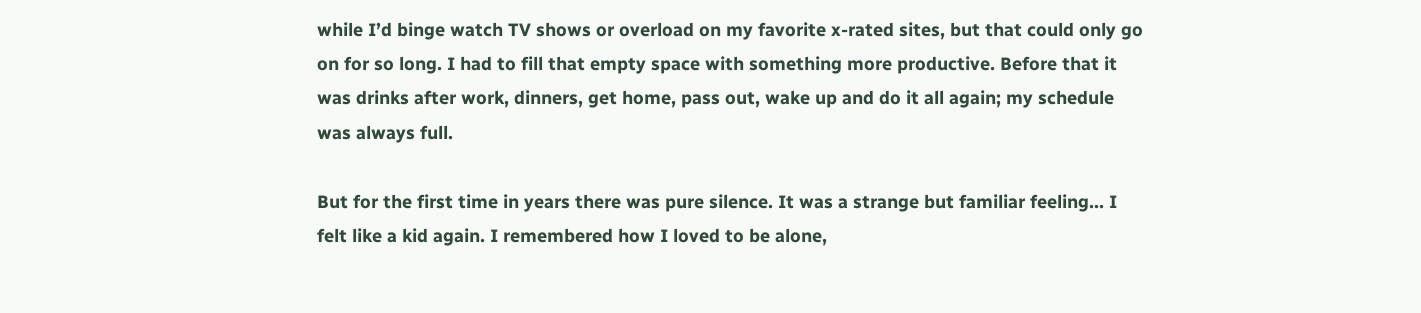while I’d binge watch TV shows or overload on my favorite x-rated sites, but that could only go on for so long. I had to fill that empty space with something more productive. Before that it was drinks after work, dinners, get home, pass out, wake up and do it all again; my schedule was always full.

But for the first time in years there was pure silence. It was a strange but familiar feeling… I felt like a kid again. I remembered how I loved to be alone,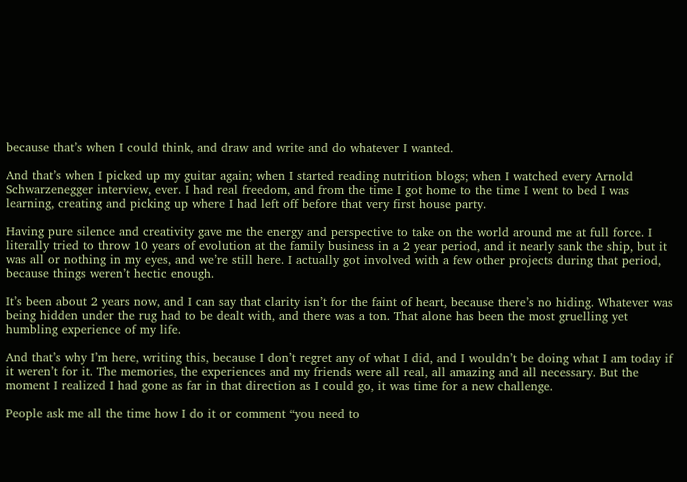because that’s when I could think, and draw and write and do whatever I wanted.

And that’s when I picked up my guitar again; when I started reading nutrition blogs; when I watched every Arnold Schwarzenegger interview, ever. I had real freedom, and from the time I got home to the time I went to bed I was learning, creating and picking up where I had left off before that very first house party.

Having pure silence and creativity gave me the energy and perspective to take on the world around me at full force. I literally tried to throw 10 years of evolution at the family business in a 2 year period, and it nearly sank the ship, but it was all or nothing in my eyes, and we’re still here. I actually got involved with a few other projects during that period, because things weren’t hectic enough.

It’s been about 2 years now, and I can say that clarity isn’t for the faint of heart, because there’s no hiding. Whatever was being hidden under the rug had to be dealt with, and there was a ton. That alone has been the most gruelling yet humbling experience of my life.

And that’s why I’m here, writing this, because I don’t regret any of what I did, and I wouldn’t be doing what I am today if it weren’t for it. The memories, the experiences and my friends were all real, all amazing and all necessary. But the moment I realized I had gone as far in that direction as I could go, it was time for a new challenge.

People ask me all the time how I do it or comment “you need to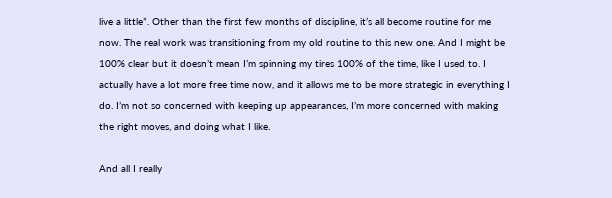live a little”. Other than the first few months of discipline, it’s all become routine for me now. The real work was transitioning from my old routine to this new one. And I might be 100% clear but it doesn’t mean I’m spinning my tires 100% of the time, like I used to. I actually have a lot more free time now, and it allows me to be more strategic in everything I do. I’m not so concerned with keeping up appearances, I’m more concerned with making the right moves, and doing what I like.

And all I really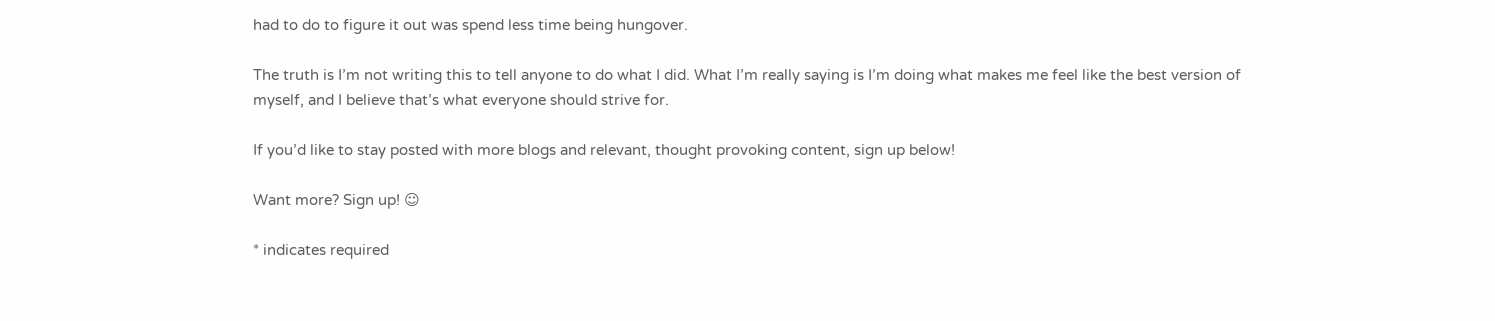had to do to figure it out was spend less time being hungover.

The truth is I’m not writing this to tell anyone to do what I did. What I’m really saying is I’m doing what makes me feel like the best version of myself, and I believe that’s what everyone should strive for.

If you’d like to stay posted with more blogs and relevant, thought provoking content, sign up below!

Want more? Sign up! ☺

* indicates required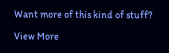Want more of this kind of stuff?

View More